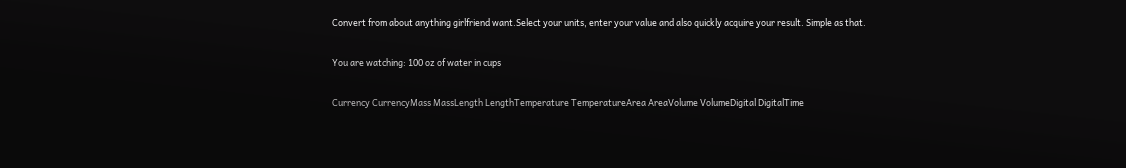Convert from about anything girlfriend want.Select your units, enter your value and also quickly acquire your result. Simple as that.

You are watching: 100 oz of water in cups

Currency CurrencyMass MassLength LengthTemperature TemperatureArea AreaVolume VolumeDigital DigitalTime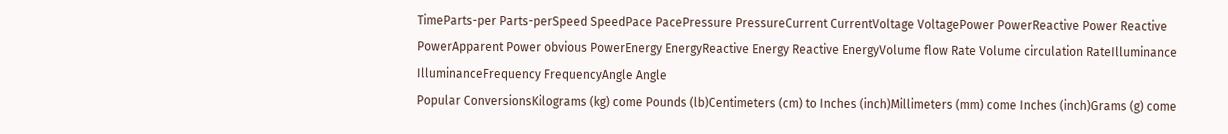TimeParts-per Parts-perSpeed SpeedPace PacePressure PressureCurrent CurrentVoltage VoltagePower PowerReactive Power Reactive PowerApparent Power obvious PowerEnergy EnergyReactive Energy Reactive EnergyVolume flow Rate Volume circulation RateIlluminance IlluminanceFrequency FrequencyAngle Angle
Popular ConversionsKilograms (kg) come Pounds (lb)Centimeters (cm) to Inches (inch)Millimeters (mm) come Inches (inch)Grams (g) come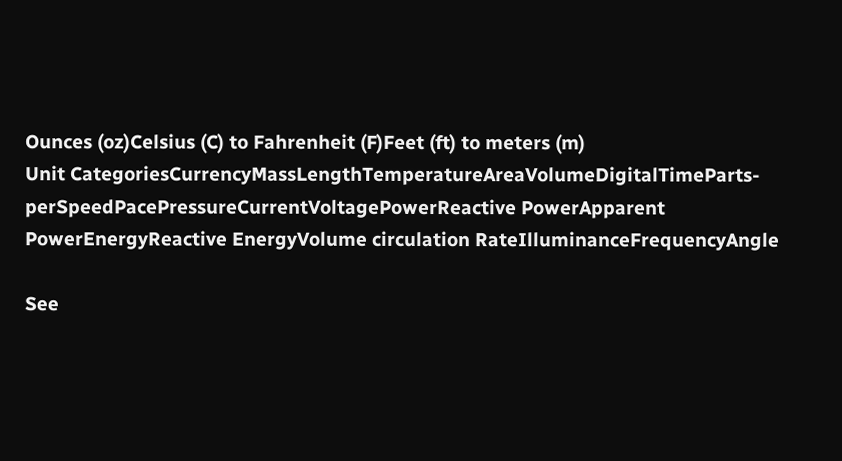Ounces (oz)Celsius (C) to Fahrenheit (F)Feet (ft) to meters (m)
Unit CategoriesCurrencyMassLengthTemperatureAreaVolumeDigitalTimeParts-perSpeedPacePressureCurrentVoltagePowerReactive PowerApparent PowerEnergyReactive EnergyVolume circulation RateIlluminanceFrequencyAngle

See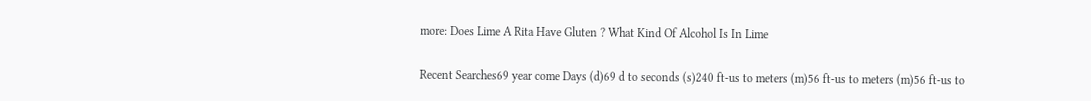more: Does Lime A Rita Have Gluten ? What Kind Of Alcohol Is In Lime

Recent Searches69 year come Days (d)69 d to seconds (s)240 ft-us to meters (m)56 ft-us to meters (m)56 ft-us to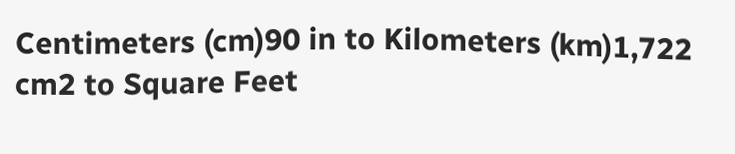Centimeters (cm)90 in to Kilometers (km)1,722 cm2 to Square Feet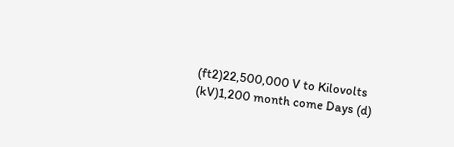(ft2)22,500,000 V to Kilovolts (kV)1,200 month come Days (d)